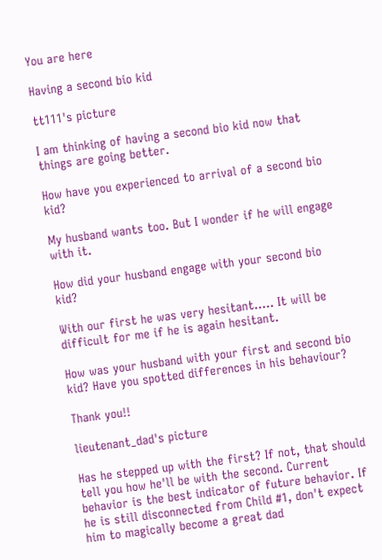You are here

Having a second bio kid

tt111's picture

I am thinking of having a second bio kid now that things are going better.

How have you experienced to arrival of a second bio kid?

My husband wants too. But I wonder if he will engage with it.

How did your husband engage with your second bio kid?

With our first he was very hesitant..... It will be difficult for me if he is again hesitant.

How was your husband with your first and second bio kid? Have you spotted differences in his behaviour?

Thank you!!

lieutenant_dad's picture

Has he stepped up with the first? If not, that should tell you how he'll be with the second. Current behavior is the best indicator of future behavior. If he is still disconnected from Child #1, don't expect him to magically become a great dad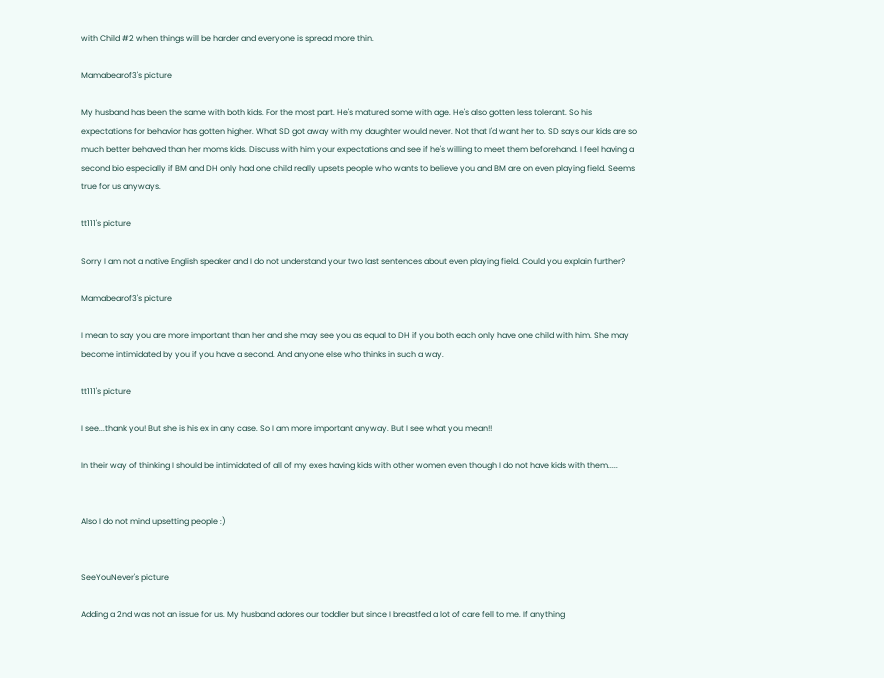with Child #2 when things will be harder and everyone is spread more thin.

Mamabearof3's picture

My husband has been the same with both kids. For the most part. He's matured some with age. He's also gotten less tolerant. So his expectations for behavior has gotten higher. What SD got away with my daughter would never. Not that I'd want her to. SD says our kids are so much better behaved than her moms kids. Discuss with him your expectations and see if he's willing to meet them beforehand. I feel having a second bio especially if BM and DH only had one child really upsets people who wants to believe you and BM are on even playing field. Seems true for us anyways.

tt111's picture

Sorry I am not a native English speaker and I do not understand your two last sentences about even playing field. Could you explain further?

Mamabearof3's picture

I mean to say you are more important than her and she may see you as equal to DH if you both each only have one child with him. She may become intimidated by you if you have a second. And anyone else who thinks in such a way.

tt111's picture

I see...thank you! But she is his ex in any case. So I am more important anyway. But I see what you mean!!

In their way of thinking I should be intimidated of all of my exes having kids with other women even though I do not have kids with them.....


Also I do not mind upsetting people :)


SeeYouNever's picture

Adding a 2nd was not an issue for us. My husband adores our toddler but since I breastfed a lot of care fell to me. If anything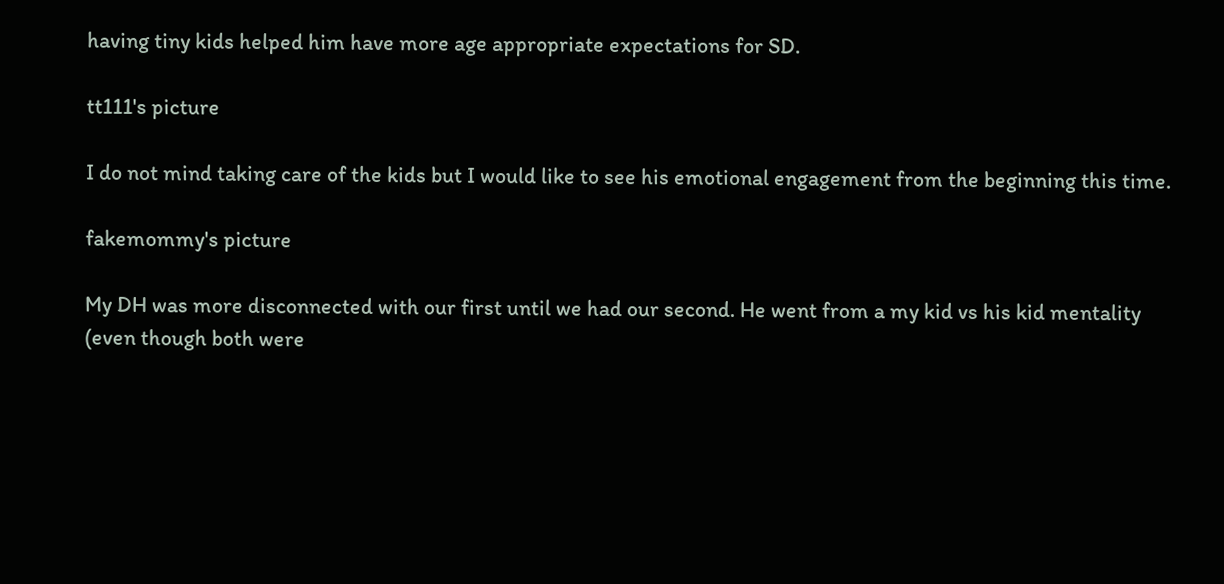having tiny kids helped him have more age appropriate expectations for SD.

tt111's picture

I do not mind taking care of the kids but I would like to see his emotional engagement from the beginning this time.

fakemommy's picture

My DH was more disconnected with our first until we had our second. He went from a my kid vs his kid mentality (even though both were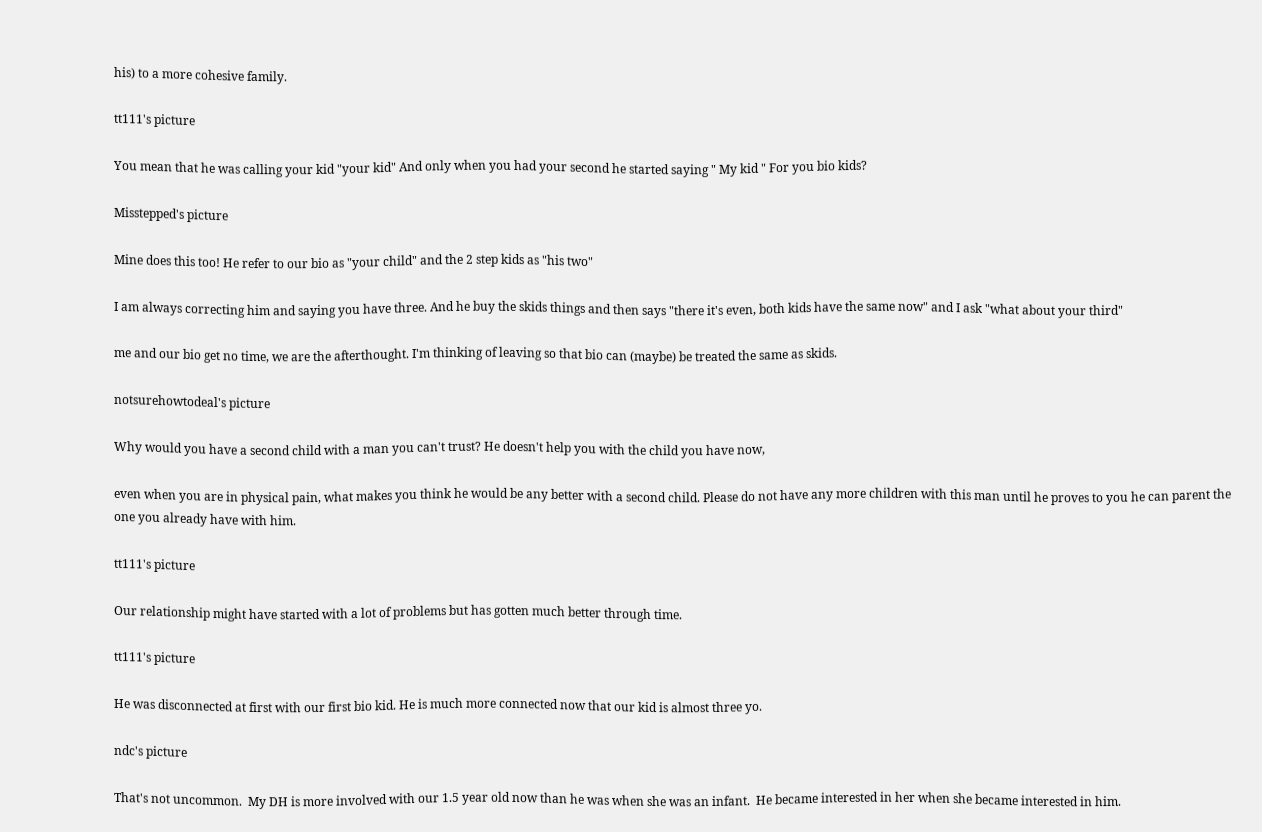his) to a more cohesive family.

tt111's picture

You mean that he was calling your kid "your kid" And only when you had your second he started saying " My kid " For you bio kids?

Misstepped's picture

Mine does this too! He refer to our bio as "your child" and the 2 step kids as "his two"

I am always correcting him and saying you have three. And he buy the skids things and then says "there it's even, both kids have the same now" and I ask "what about your third"

me and our bio get no time, we are the afterthought. I'm thinking of leaving so that bio can (maybe) be treated the same as skids.

notsurehowtodeal's picture

Why would you have a second child with a man you can't trust? He doesn't help you with the child you have now,

even when you are in physical pain, what makes you think he would be any better with a second child. Please do not have any more children with this man until he proves to you he can parent the one you already have with him.

tt111's picture

Our relationship might have started with a lot of problems but has gotten much better through time.

tt111's picture

He was disconnected at first with our first bio kid. He is much more connected now that our kid is almost three yo.

ndc's picture

That's not uncommon.  My DH is more involved with our 1.5 year old now than he was when she was an infant.  He became interested in her when she became interested in him.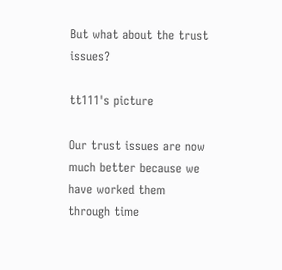But what about the trust issues?

tt111's picture

Our trust issues are now much better because we have worked them through time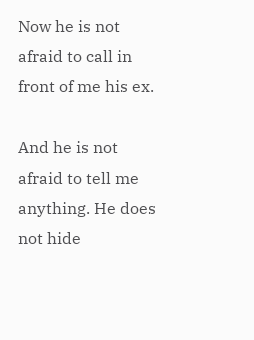Now he is not afraid to call in front of me his ex.

And he is not afraid to tell me anything. He does not hide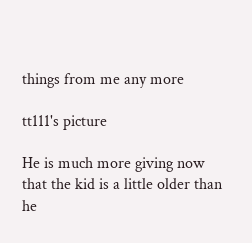things from me any more

tt111's picture

He is much more giving now that the kid is a little older than he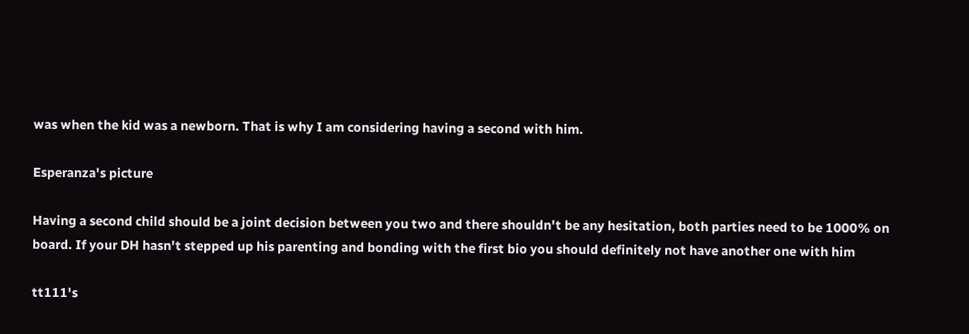was when the kid was a newborn. That is why I am considering having a second with him.

Esperanza's picture

Having a second child should be a joint decision between you two and there shouldn't be any hesitation, both parties need to be 1000% on board. If your DH hasn't stepped up his parenting and bonding with the first bio you should definitely not have another one with him

tt111's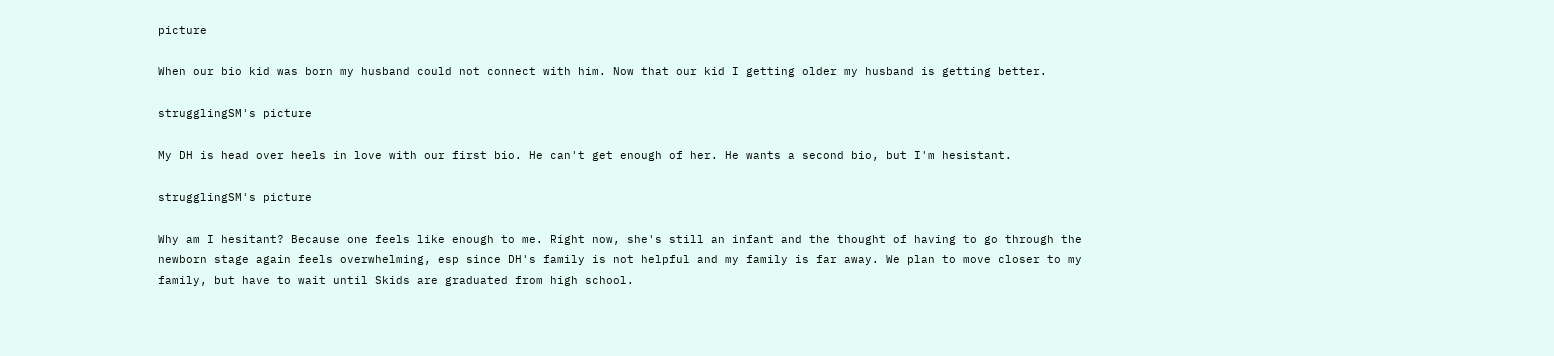picture

When our bio kid was born my husband could not connect with him. Now that our kid I getting older my husband is getting better.

strugglingSM's picture

My DH is head over heels in love with our first bio. He can't get enough of her. He wants a second bio, but I'm hesistant.

strugglingSM's picture

Why am I hesitant? Because one feels like enough to me. Right now, she's still an infant and the thought of having to go through the newborn stage again feels overwhelming, esp since DH's family is not helpful and my family is far away. We plan to move closer to my family, but have to wait until Skids are graduated from high school.